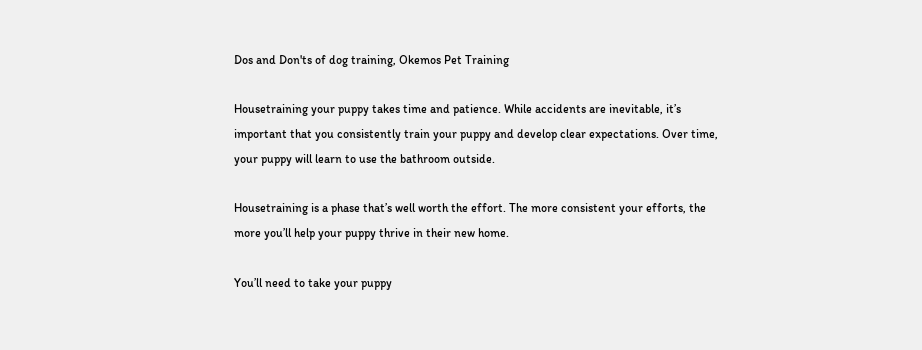Dos and Don'ts of dog training, Okemos Pet Training

Housetraining your puppy takes time and patience. While accidents are inevitable, it’s important that you consistently train your puppy and develop clear expectations. Over time, your puppy will learn to use the bathroom outside.

Housetraining is a phase that’s well worth the effort. The more consistent your efforts, the more you’ll help your puppy thrive in their new home.

You’ll need to take your puppy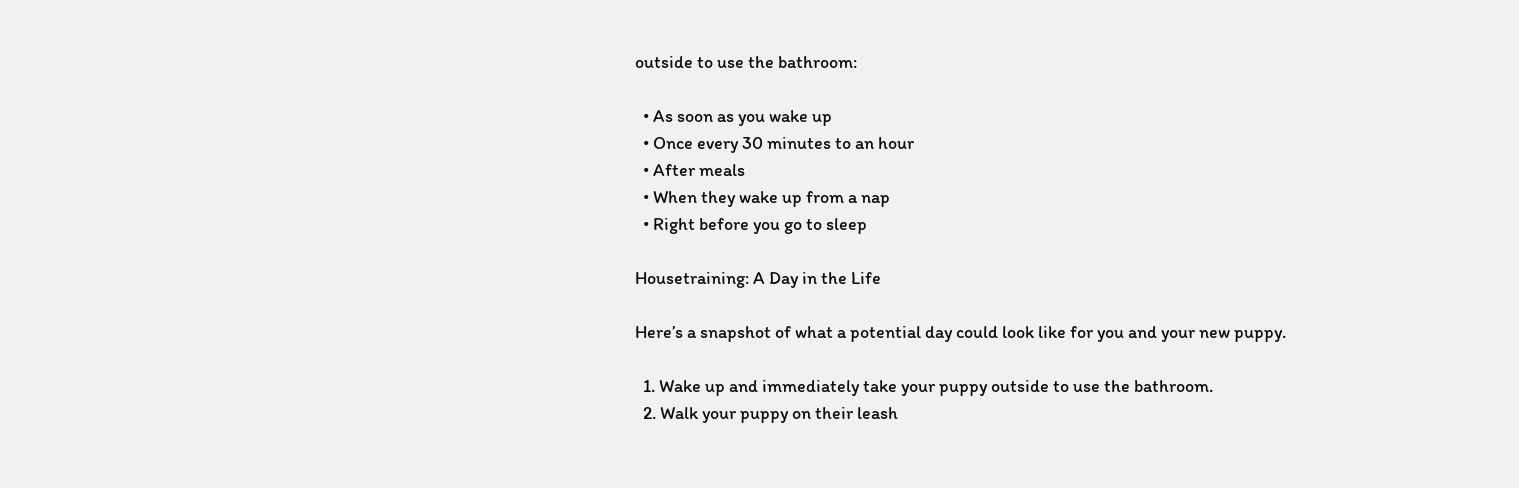outside to use the bathroom:

  • As soon as you wake up
  • Once every 30 minutes to an hour
  • After meals
  • When they wake up from a nap
  • Right before you go to sleep

Housetraining: A Day in the Life

Here’s a snapshot of what a potential day could look like for you and your new puppy.

  1. Wake up and immediately take your puppy outside to use the bathroom.
  2. Walk your puppy on their leash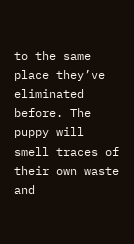to the same place they’ve eliminated before. The puppy will smell traces of their own waste and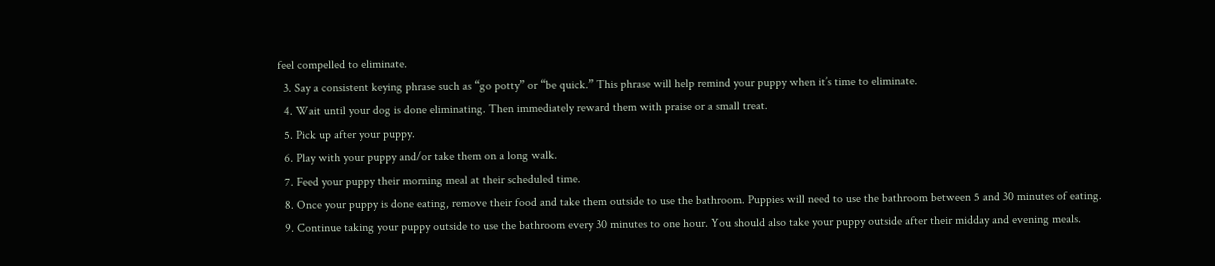feel compelled to eliminate.
  3. Say a consistent keying phrase such as “go potty” or “be quick.” This phrase will help remind your puppy when it’s time to eliminate.
  4. Wait until your dog is done eliminating. Then immediately reward them with praise or a small treat.
  5. Pick up after your puppy.
  6. Play with your puppy and/or take them on a long walk.
  7. Feed your puppy their morning meal at their scheduled time.
  8. Once your puppy is done eating, remove their food and take them outside to use the bathroom. Puppies will need to use the bathroom between 5 and 30 minutes of eating.
  9. Continue taking your puppy outside to use the bathroom every 30 minutes to one hour. You should also take your puppy outside after their midday and evening meals.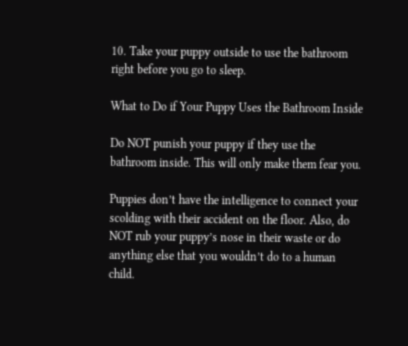10. Take your puppy outside to use the bathroom right before you go to sleep.

What to Do if Your Puppy Uses the Bathroom Inside

Do NOT punish your puppy if they use the bathroom inside. This will only make them fear you.

Puppies don’t have the intelligence to connect your scolding with their accident on the floor. Also, do NOT rub your puppy’s nose in their waste or do anything else that you wouldn’t do to a human child.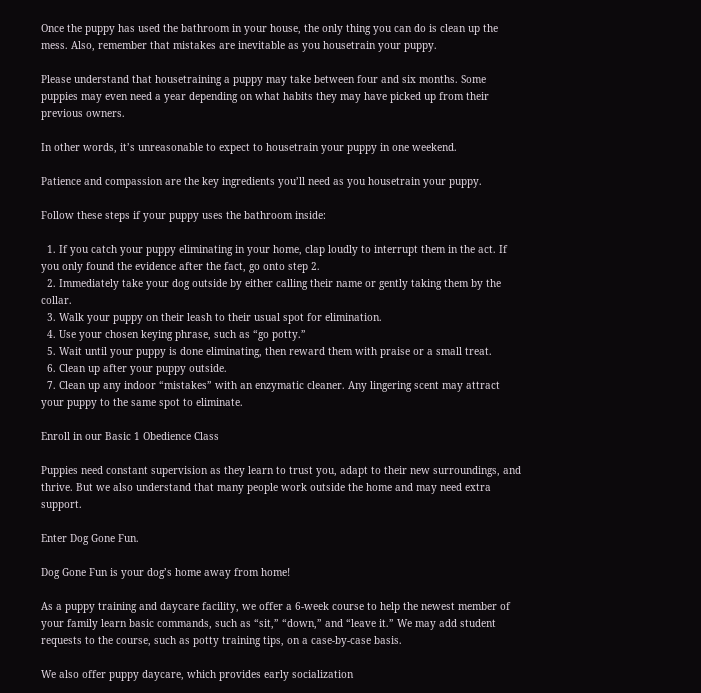Once the puppy has used the bathroom in your house, the only thing you can do is clean up the mess. Also, remember that mistakes are inevitable as you housetrain your puppy.

Please understand that housetraining a puppy may take between four and six months. Some puppies may even need a year depending on what habits they may have picked up from their previous owners.

In other words, it’s unreasonable to expect to housetrain your puppy in one weekend.

Patience and compassion are the key ingredients you’ll need as you housetrain your puppy.

Follow these steps if your puppy uses the bathroom inside:

  1. If you catch your puppy eliminating in your home, clap loudly to interrupt them in the act. If you only found the evidence after the fact, go onto step 2.
  2. Immediately take your dog outside by either calling their name or gently taking them by the collar.
  3. Walk your puppy on their leash to their usual spot for elimination.
  4. Use your chosen keying phrase, such as “go potty.”
  5. Wait until your puppy is done eliminating, then reward them with praise or a small treat.
  6. Clean up after your puppy outside.
  7. Clean up any indoor “mistakes” with an enzymatic cleaner. Any lingering scent may attract your puppy to the same spot to eliminate.

Enroll in our Basic 1 Obedience Class

Puppies need constant supervision as they learn to trust you, adapt to their new surroundings, and thrive. But we also understand that many people work outside the home and may need extra support.

Enter Dog Gone Fun.

Dog Gone Fun is your dog’s home away from home!

As a puppy training and daycare facility, we offer a 6-week course to help the newest member of your family learn basic commands, such as “sit,” “down,” and “leave it.” We may add student requests to the course, such as potty training tips, on a case-by-case basis.

We also offer puppy daycare, which provides early socialization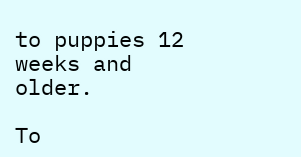to puppies 12 weeks and older.

To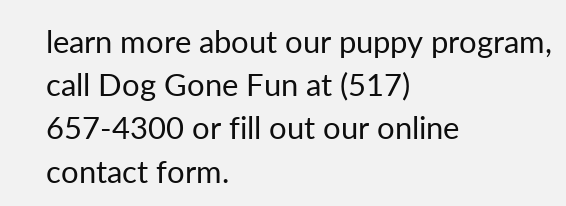learn more about our puppy program, call Dog Gone Fun at (517) 657-4300 or fill out our online contact form.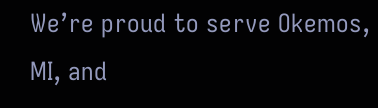We’re proud to serve Okemos, MI, and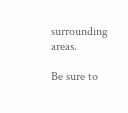surrounding areas.

Be sure to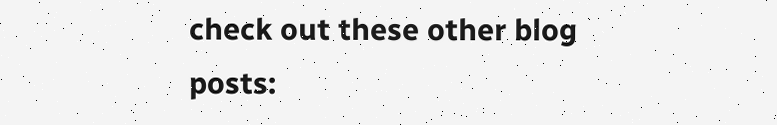check out these other blog posts: